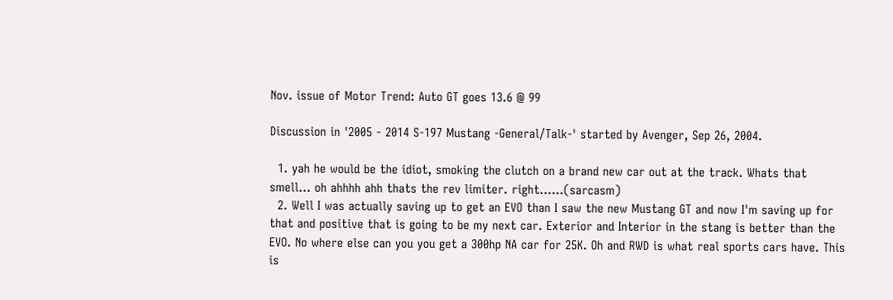Nov. issue of Motor Trend: Auto GT goes 13.6 @ 99

Discussion in '2005 - 2014 S-197 Mustang -General/Talk-' started by Avenger, Sep 26, 2004.

  1. yah he would be the idiot, smoking the clutch on a brand new car out at the track. Whats that smell... oh ahhhh ahh thats the rev limiter. right......(sarcasm)
  2. Well I was actually saving up to get an EVO than I saw the new Mustang GT and now I'm saving up for that and positive that is going to be my next car. Exterior and Interior in the stang is better than the EVO. No where else can you you get a 300hp NA car for 25K. Oh and RWD is what real sports cars have. This is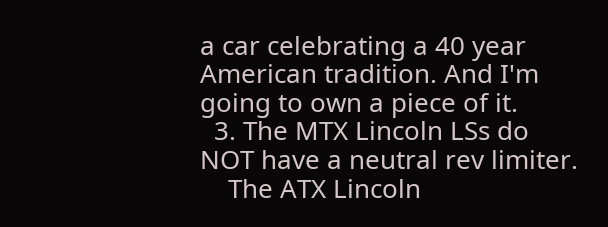a car celebrating a 40 year American tradition. And I'm going to own a piece of it.
  3. The MTX Lincoln LSs do NOT have a neutral rev limiter.
    The ATX Lincoln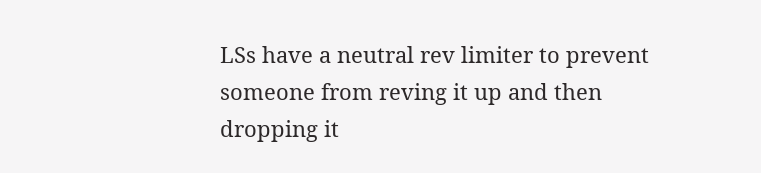LSs have a neutral rev limiter to prevent someone from reving it up and then dropping it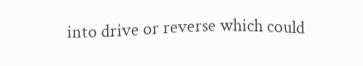into drive or reverse which could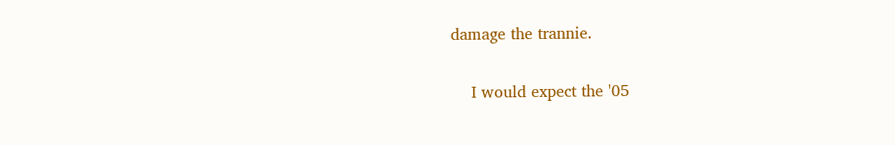damage the trannie.

    I would expect the '05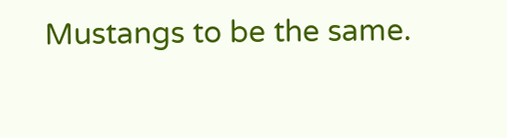Mustangs to be the same.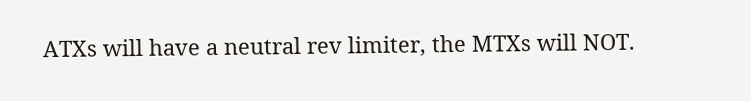ATXs will have a neutral rev limiter, the MTXs will NOT.